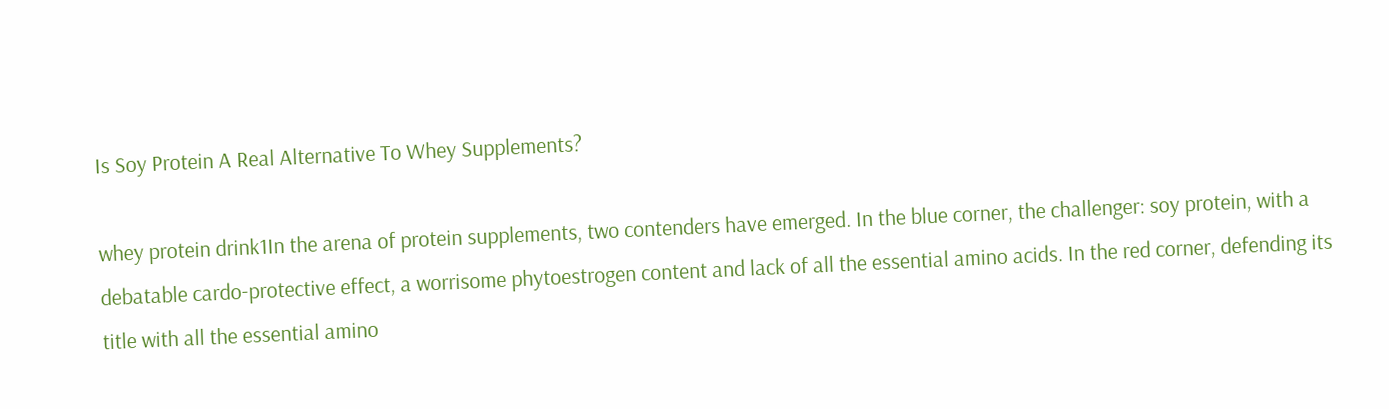Is Soy Protein A Real Alternative To Whey Supplements?

whey protein drink1In the arena of protein supplements, two contenders have emerged. In the blue corner, the challenger: soy protein, with a debatable cardo-protective effect, a worrisome phytoestrogen content and lack of all the essential amino acids. In the red corner, defending its title with all the essential amino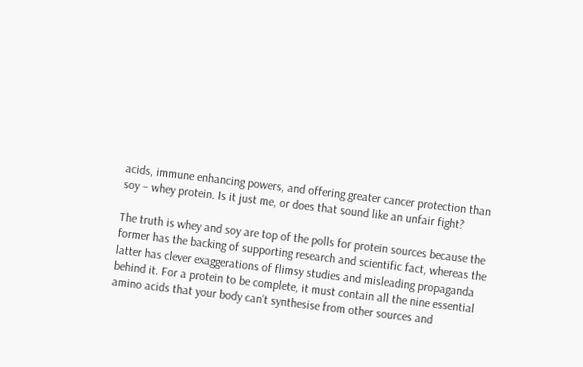acids, immune enhancing powers, and offering greater cancer protection than soy – whey protein. Is it just me, or does that sound like an unfair fight?

The truth is whey and soy are top of the polls for protein sources because the former has the backing of supporting research and scientific fact, whereas the latter has clever exaggerations of flimsy studies and misleading propaganda behind it. For a protein to be complete, it must contain all the nine essential amino acids that your body can’t synthesise from other sources and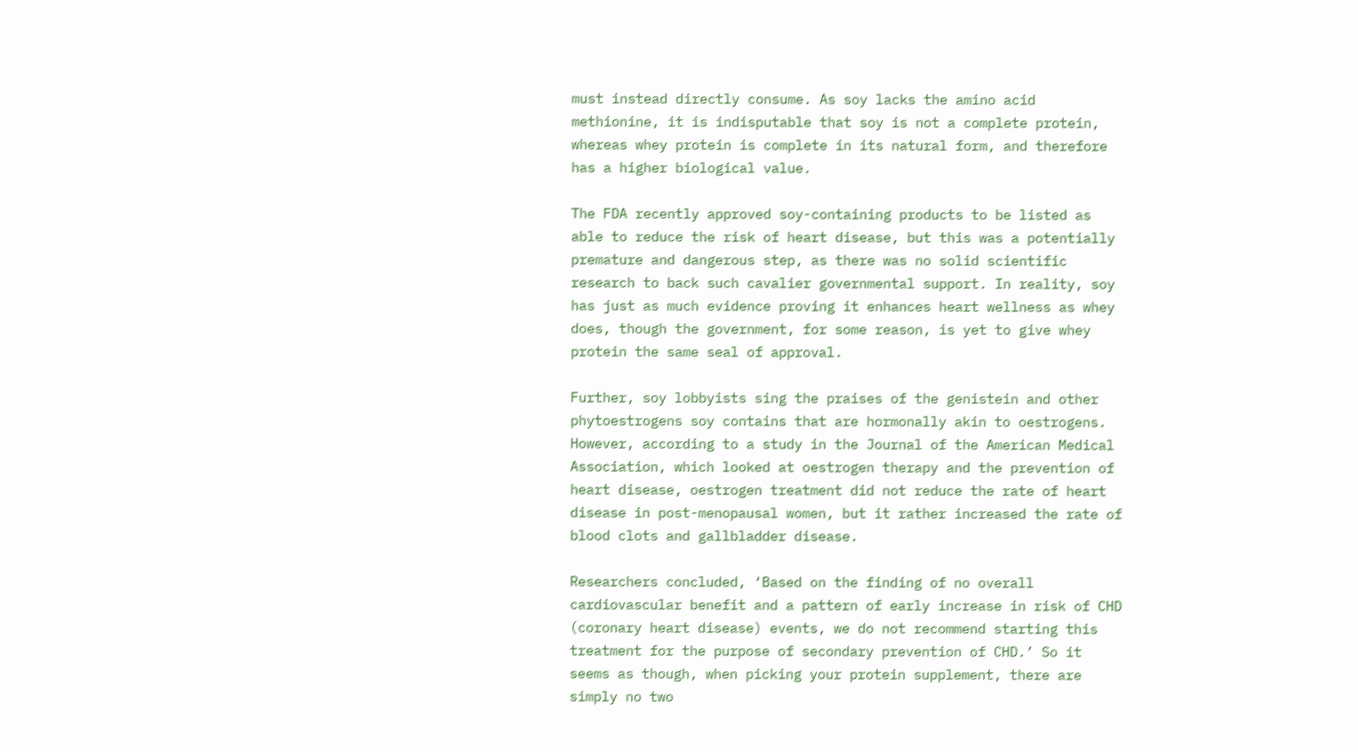must instead directly consume. As soy lacks the amino acid methionine, it is indisputable that soy is not a complete protein, whereas whey protein is complete in its natural form, and therefore has a higher biological value.

The FDA recently approved soy-containing products to be listed as able to reduce the risk of heart disease, but this was a potentially premature and dangerous step, as there was no solid scientific research to back such cavalier governmental support. In reality, soy has just as much evidence proving it enhances heart wellness as whey does, though the government, for some reason, is yet to give whey protein the same seal of approval.

Further, soy lobbyists sing the praises of the genistein and other phytoestrogens soy contains that are hormonally akin to oestrogens. However, according to a study in the Journal of the American Medical Association, which looked at oestrogen therapy and the prevention of heart disease, oestrogen treatment did not reduce the rate of heart disease in post-menopausal women, but it rather increased the rate of blood clots and gallbladder disease.

Researchers concluded, ‘Based on the finding of no overall cardiovascular benefit and a pattern of early increase in risk of CHD (coronary heart disease) events, we do not recommend starting this treatment for the purpose of secondary prevention of CHD.’ So it seems as though, when picking your protein supplement, there are simply no two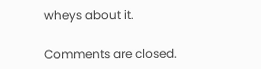wheys about it.

Comments are closed.